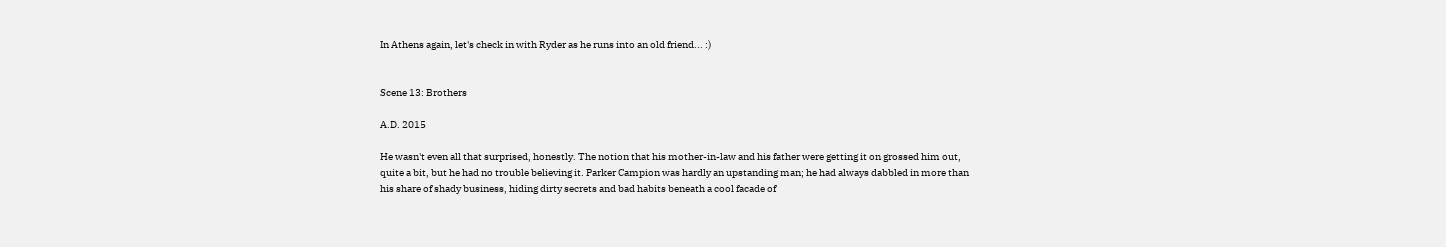In Athens again, let's check in with Ryder as he runs into an old friend... :)


Scene 13: Brothers

A.D. 2015

He wasn't even all that surprised, honestly. The notion that his mother-in-law and his father were getting it on grossed him out, quite a bit, but he had no trouble believing it. Parker Campion was hardly an upstanding man; he had always dabbled in more than his share of shady business, hiding dirty secrets and bad habits beneath a cool facade of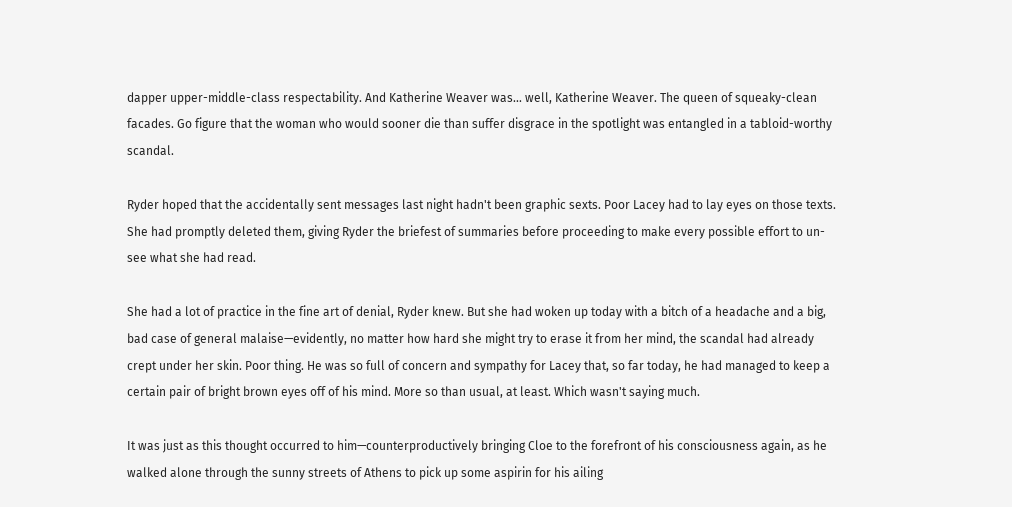dapper upper-middle-class respectability. And Katherine Weaver was... well, Katherine Weaver. The queen of squeaky-clean facades. Go figure that the woman who would sooner die than suffer disgrace in the spotlight was entangled in a tabloid-worthy scandal.

Ryder hoped that the accidentally sent messages last night hadn't been graphic sexts. Poor Lacey had to lay eyes on those texts. She had promptly deleted them, giving Ryder the briefest of summaries before proceeding to make every possible effort to un-see what she had read.

She had a lot of practice in the fine art of denial, Ryder knew. But she had woken up today with a bitch of a headache and a big, bad case of general malaise—evidently, no matter how hard she might try to erase it from her mind, the scandal had already crept under her skin. Poor thing. He was so full of concern and sympathy for Lacey that, so far today, he had managed to keep a certain pair of bright brown eyes off of his mind. More so than usual, at least. Which wasn't saying much.

It was just as this thought occurred to him—counterproductively bringing Cloe to the forefront of his consciousness again, as he walked alone through the sunny streets of Athens to pick up some aspirin for his ailing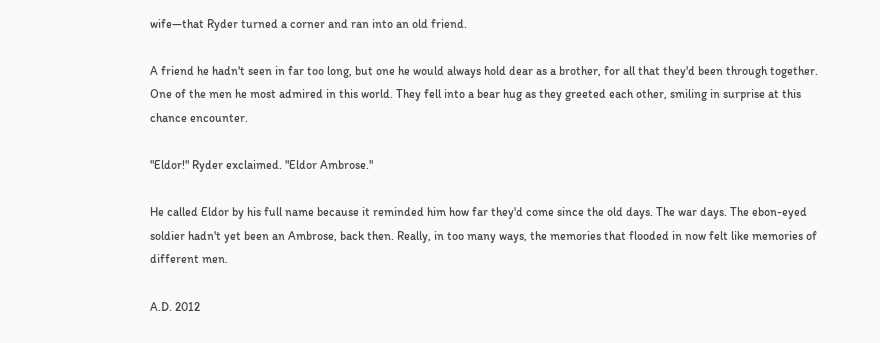wife—that Ryder turned a corner and ran into an old friend.

A friend he hadn't seen in far too long, but one he would always hold dear as a brother, for all that they'd been through together. One of the men he most admired in this world. They fell into a bear hug as they greeted each other, smiling in surprise at this chance encounter.

"Eldor!" Ryder exclaimed. "Eldor Ambrose."

He called Eldor by his full name because it reminded him how far they'd come since the old days. The war days. The ebon-eyed soldier hadn't yet been an Ambrose, back then. Really, in too many ways, the memories that flooded in now felt like memories of different men.

A.D. 2012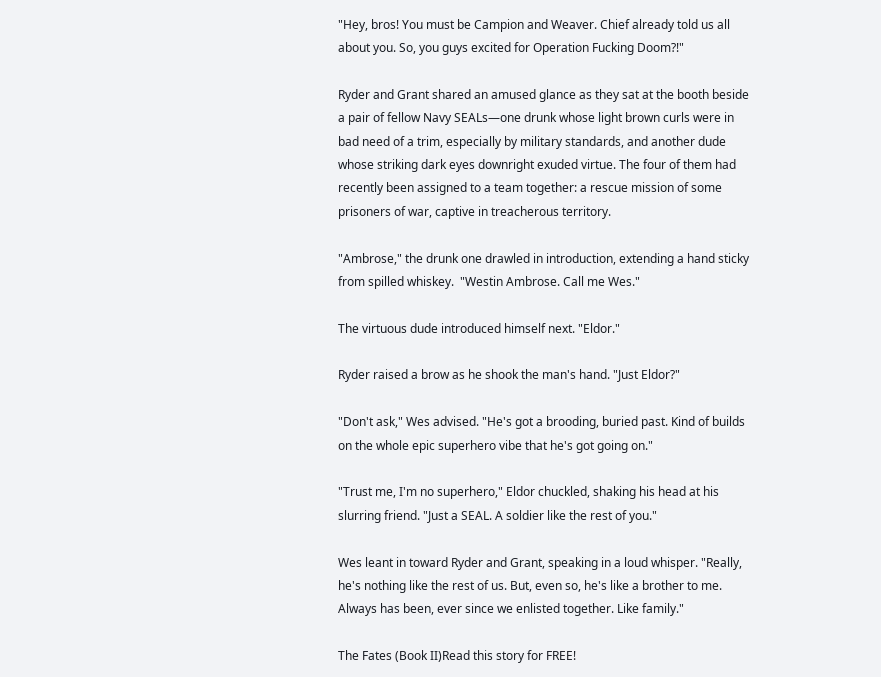"Hey, bros! You must be Campion and Weaver. Chief already told us all about you. So, you guys excited for Operation Fucking Doom?!"

Ryder and Grant shared an amused glance as they sat at the booth beside a pair of fellow Navy SEALs—one drunk whose light brown curls were in bad need of a trim, especially by military standards, and another dude whose striking dark eyes downright exuded virtue. The four of them had recently been assigned to a team together: a rescue mission of some prisoners of war, captive in treacherous territory.

"Ambrose," the drunk one drawled in introduction, extending a hand sticky from spilled whiskey.  "Westin Ambrose. Call me Wes."

The virtuous dude introduced himself next. "Eldor."

Ryder raised a brow as he shook the man's hand. "Just Eldor?"

"Don't ask," Wes advised. "He's got a brooding, buried past. Kind of builds on the whole epic superhero vibe that he's got going on."

"Trust me, I'm no superhero," Eldor chuckled, shaking his head at his slurring friend. "Just a SEAL. A soldier like the rest of you."

Wes leant in toward Ryder and Grant, speaking in a loud whisper. "Really, he's nothing like the rest of us. But, even so, he's like a brother to me. Always has been, ever since we enlisted together. Like family."

The Fates (Book II)Read this story for FREE!